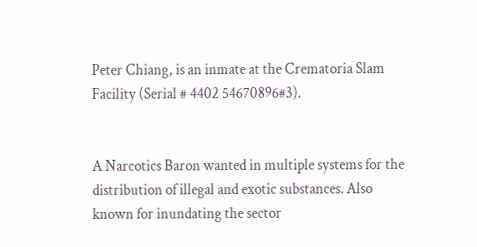Peter Chiang, is an inmate at the Crematoria Slam Facility (Serial # 4402 54670896#3).


A Narcotics Baron wanted in multiple systems for the distribution of illegal and exotic substances. Also known for inundating the sector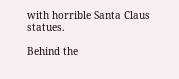with horrible Santa Claus statues.

Behind the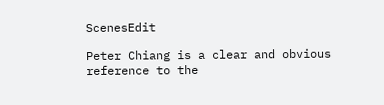ScenesEdit

Peter Chiang is a clear and obvious reference to the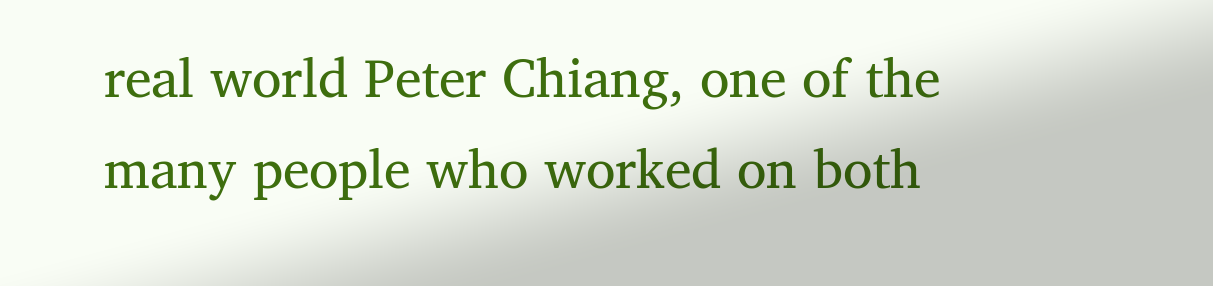real world Peter Chiang, one of the many people who worked on both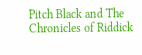Pitch Black and The Chronicles of Riddick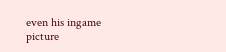even his ingame picture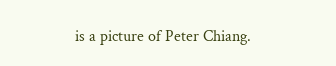is a picture of Peter Chiang.